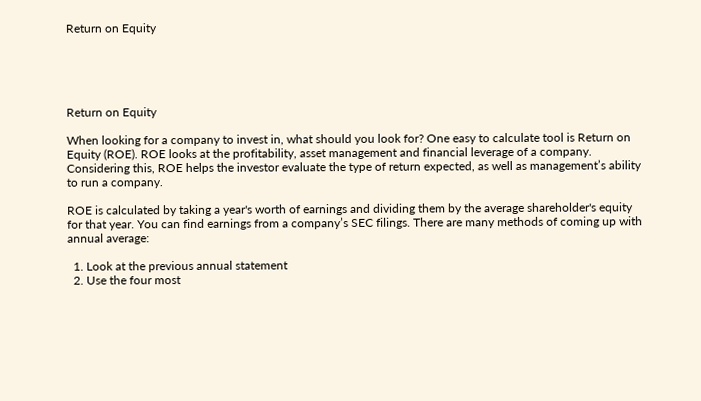Return on Equity





Return on Equity

When looking for a company to invest in, what should you look for? One easy to calculate tool is Return on Equity (ROE). ROE looks at the profitability, asset management and financial leverage of a company. Considering this, ROE helps the investor evaluate the type of return expected, as well as management’s ability to run a company.

ROE is calculated by taking a year's worth of earnings and dividing them by the average shareholder's equity for that year. You can find earnings from a company’s SEC filings. There are many methods of coming up with annual average:

  1. Look at the previous annual statement
  2. Use the four most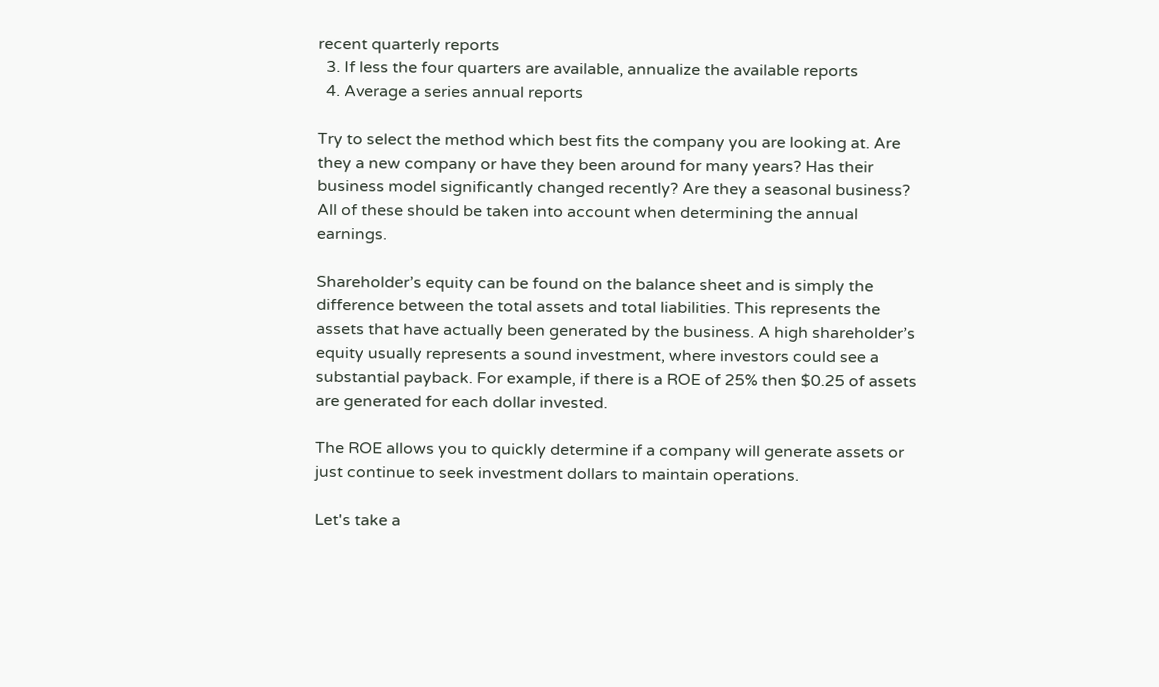recent quarterly reports
  3. If less the four quarters are available, annualize the available reports
  4. Average a series annual reports

Try to select the method which best fits the company you are looking at. Are they a new company or have they been around for many years? Has their business model significantly changed recently? Are they a seasonal business? All of these should be taken into account when determining the annual earnings.

Shareholder’s equity can be found on the balance sheet and is simply the difference between the total assets and total liabilities. This represents the assets that have actually been generated by the business. A high shareholder’s equity usually represents a sound investment, where investors could see a substantial payback. For example, if there is a ROE of 25% then $0.25 of assets are generated for each dollar invested.

The ROE allows you to quickly determine if a company will generate assets or just continue to seek investment dollars to maintain operations.

Let's take a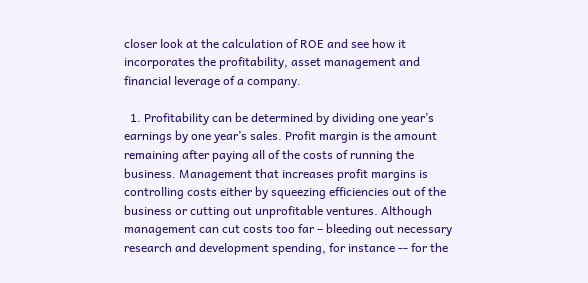closer look at the calculation of ROE and see how it incorporates the profitability, asset management and financial leverage of a company.

  1. Profitability can be determined by dividing one year’s earnings by one year’s sales. Profit margin is the amount remaining after paying all of the costs of running the business. Management that increases profit margins is controlling costs either by squeezing efficiencies out of the business or cutting out unprofitable ventures. Although management can cut costs too far – bleeding out necessary research and development spending, for instance -- for the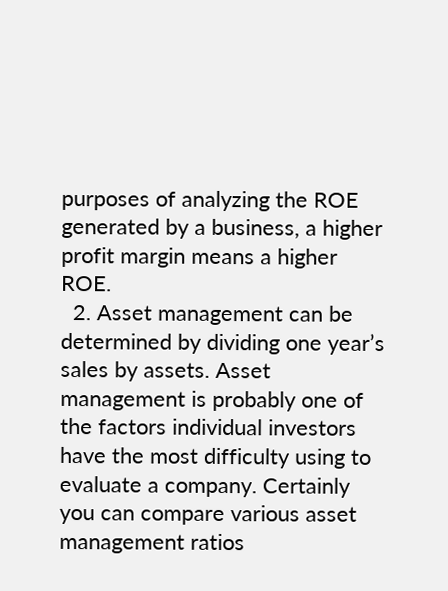purposes of analyzing the ROE generated by a business, a higher profit margin means a higher ROE.
  2. Asset management can be determined by dividing one year’s sales by assets. Asset management is probably one of the factors individual investors have the most difficulty using to evaluate a company. Certainly you can compare various asset management ratios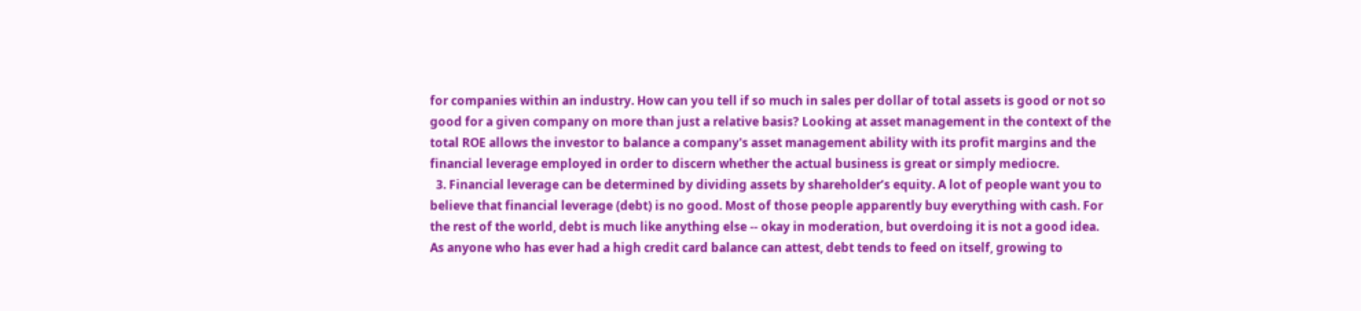for companies within an industry. How can you tell if so much in sales per dollar of total assets is good or not so good for a given company on more than just a relative basis? Looking at asset management in the context of the total ROE allows the investor to balance a company's asset management ability with its profit margins and the financial leverage employed in order to discern whether the actual business is great or simply mediocre.
  3. Financial leverage can be determined by dividing assets by shareholder’s equity. A lot of people want you to believe that financial leverage (debt) is no good. Most of those people apparently buy everything with cash. For the rest of the world, debt is much like anything else -- okay in moderation, but overdoing it is not a good idea. As anyone who has ever had a high credit card balance can attest, debt tends to feed on itself, growing to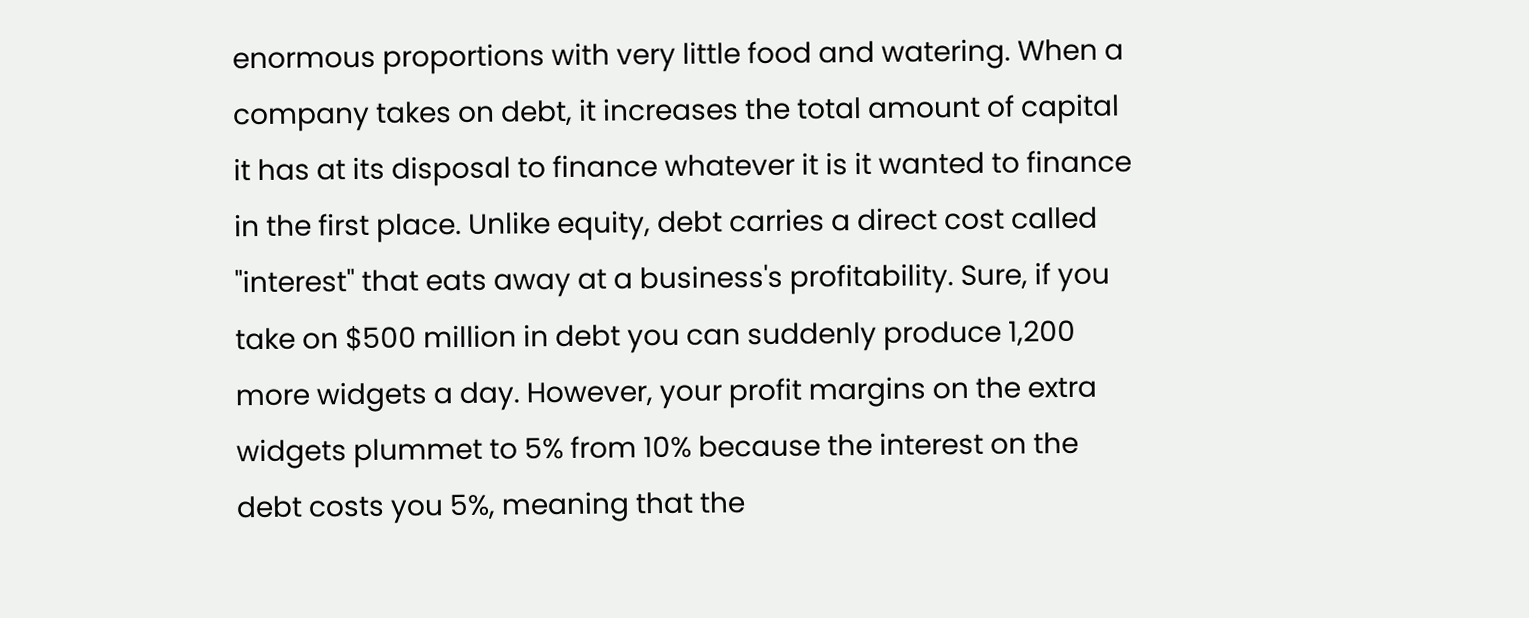enormous proportions with very little food and watering. When a company takes on debt, it increases the total amount of capital it has at its disposal to finance whatever it is it wanted to finance in the first place. Unlike equity, debt carries a direct cost called "interest" that eats away at a business's profitability. Sure, if you take on $500 million in debt you can suddenly produce 1,200 more widgets a day. However, your profit margins on the extra widgets plummet to 5% from 10% because the interest on the debt costs you 5%, meaning that the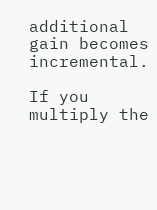additional gain becomes incremental.

If you multiply the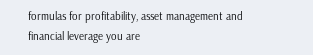formulas for profitability, asset management and financial leverage you are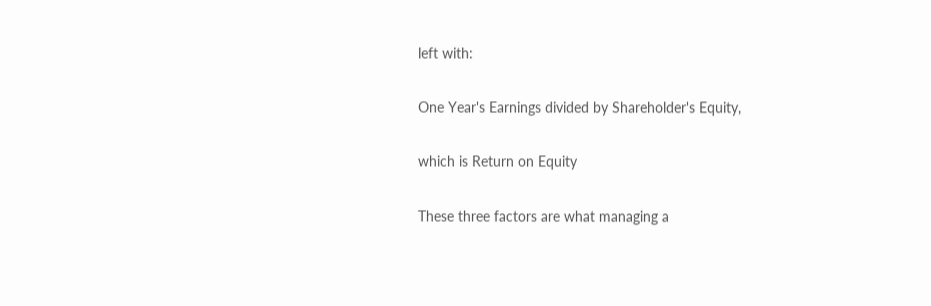left with:

One Year's Earnings divided by Shareholder's Equity,

which is Return on Equity

These three factors are what managing a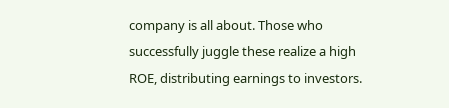company is all about. Those who successfully juggle these realize a high ROE, distributing earnings to investors.